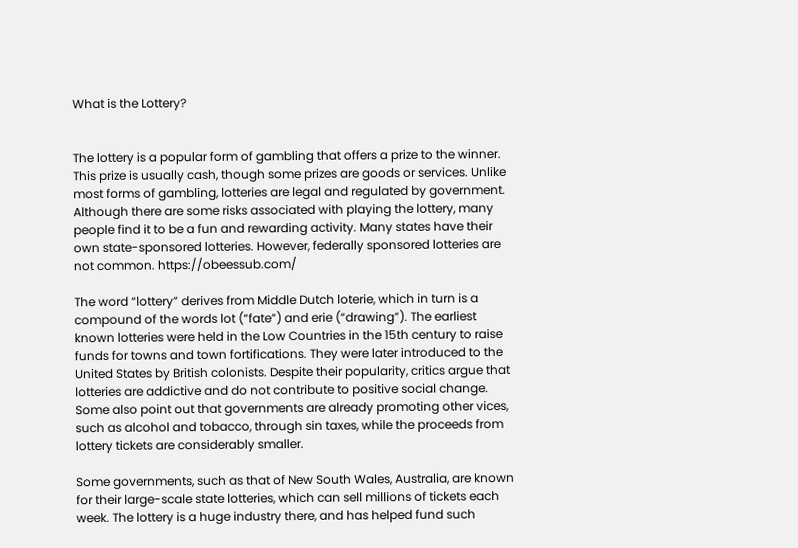What is the Lottery?


The lottery is a popular form of gambling that offers a prize to the winner. This prize is usually cash, though some prizes are goods or services. Unlike most forms of gambling, lotteries are legal and regulated by government. Although there are some risks associated with playing the lottery, many people find it to be a fun and rewarding activity. Many states have their own state-sponsored lotteries. However, federally sponsored lotteries are not common. https://obeessub.com/

The word “lottery” derives from Middle Dutch loterie, which in turn is a compound of the words lot (“fate”) and erie (“drawing”). The earliest known lotteries were held in the Low Countries in the 15th century to raise funds for towns and town fortifications. They were later introduced to the United States by British colonists. Despite their popularity, critics argue that lotteries are addictive and do not contribute to positive social change. Some also point out that governments are already promoting other vices, such as alcohol and tobacco, through sin taxes, while the proceeds from lottery tickets are considerably smaller.

Some governments, such as that of New South Wales, Australia, are known for their large-scale state lotteries, which can sell millions of tickets each week. The lottery is a huge industry there, and has helped fund such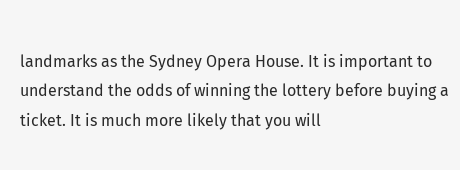landmarks as the Sydney Opera House. It is important to understand the odds of winning the lottery before buying a ticket. It is much more likely that you will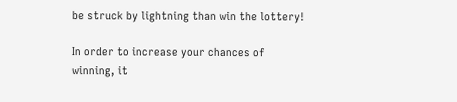be struck by lightning than win the lottery!

In order to increase your chances of winning, it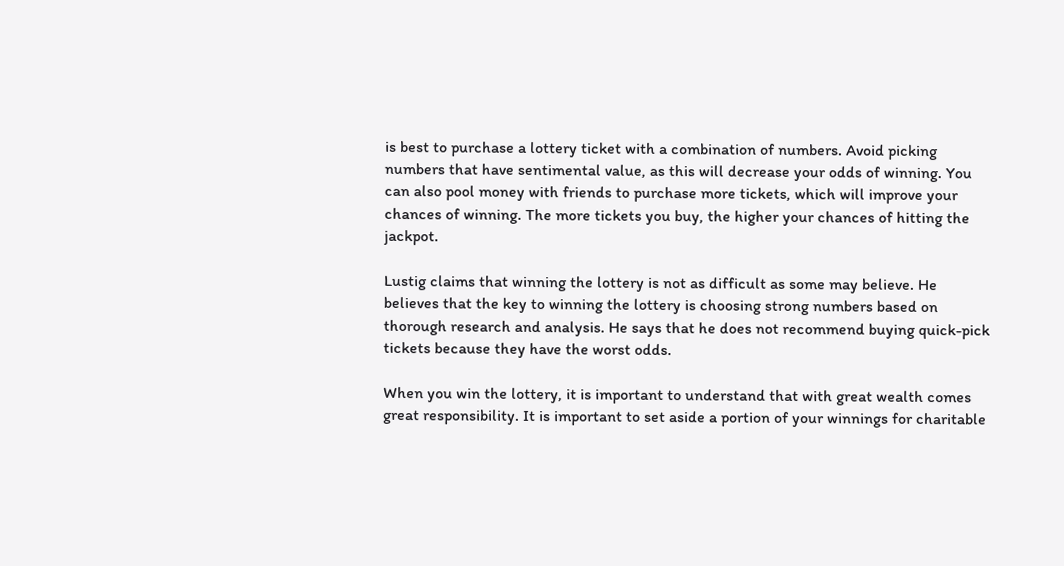is best to purchase a lottery ticket with a combination of numbers. Avoid picking numbers that have sentimental value, as this will decrease your odds of winning. You can also pool money with friends to purchase more tickets, which will improve your chances of winning. The more tickets you buy, the higher your chances of hitting the jackpot.

Lustig claims that winning the lottery is not as difficult as some may believe. He believes that the key to winning the lottery is choosing strong numbers based on thorough research and analysis. He says that he does not recommend buying quick-pick tickets because they have the worst odds.

When you win the lottery, it is important to understand that with great wealth comes great responsibility. It is important to set aside a portion of your winnings for charitable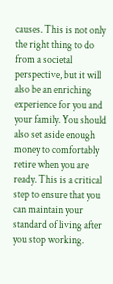causes. This is not only the right thing to do from a societal perspective, but it will also be an enriching experience for you and your family. You should also set aside enough money to comfortably retire when you are ready. This is a critical step to ensure that you can maintain your standard of living after you stop working.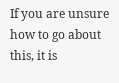If you are unsure how to go about this, it is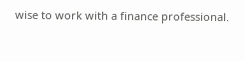wise to work with a finance professional.